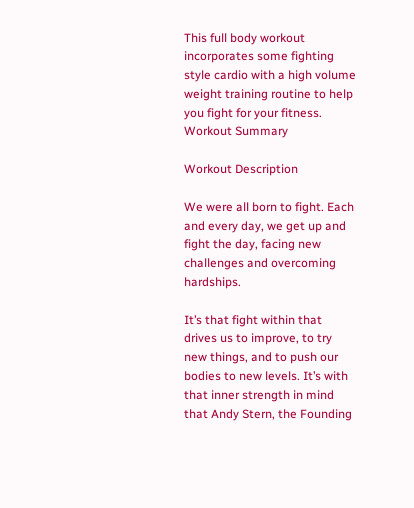This full body workout incorporates some fighting style cardio with a high volume weight training routine to help you fight for your fitness.
Workout Summary

Workout Description

We were all born to fight. Each and every day, we get up and fight the day, facing new challenges and overcoming hardships.

It’s that fight within that drives us to improve, to try new things, and to push our bodies to new levels. It’s with that inner strength in mind that Andy Stern, the Founding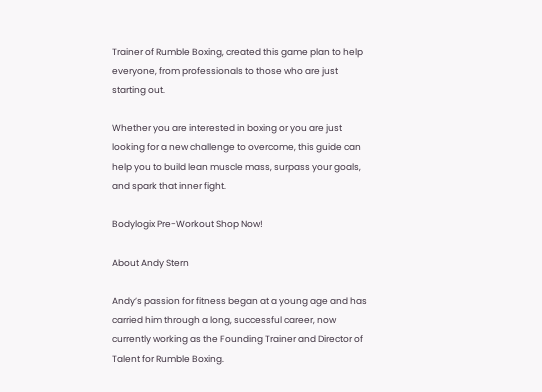Trainer of Rumble Boxing, created this game plan to help everyone, from professionals to those who are just starting out.

Whether you are interested in boxing or you are just looking for a new challenge to overcome, this guide can help you to build lean muscle mass, surpass your goals, and spark that inner fight.

Bodylogix Pre-Workout Shop Now!

About Andy Stern

Andy’s passion for fitness began at a young age and has carried him through a long, successful career, now currently working as the Founding Trainer and Director of Talent for Rumble Boxing.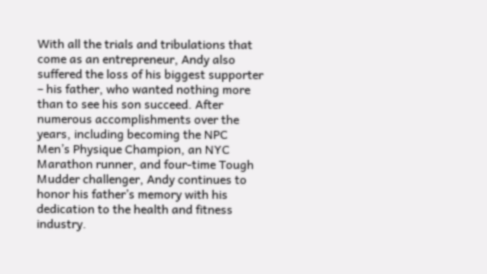With all the trials and tribulations that come as an entrepreneur, Andy also suffered the loss of his biggest supporter – his father, who wanted nothing more than to see his son succeed. After numerous accomplishments over the years, including becoming the NPC Men’s Physique Champion, an NYC Marathon runner, and four-time Tough Mudder challenger, Andy continues to honor his father’s memory with his dedication to the health and fitness industry.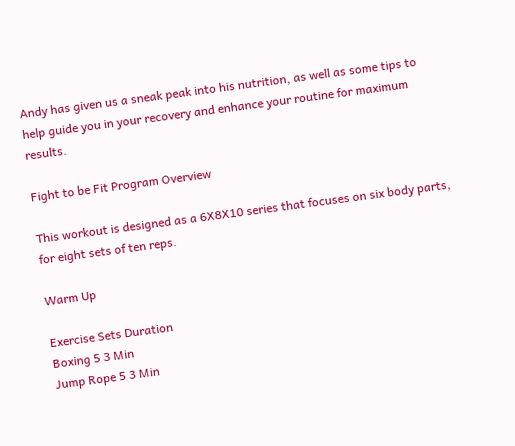Andy has given us a sneak peak into his nutrition, as well as some tips to help guide you in your recovery and enhance your routine for maximum results.

Fight to be Fit Program Overview

This workout is designed as a 6X8X10 series that focuses on six body parts, for eight sets of ten reps.

Warm Up

Exercise Sets Duration
Boxing 5 3 Min
Jump Rope 5 3 Min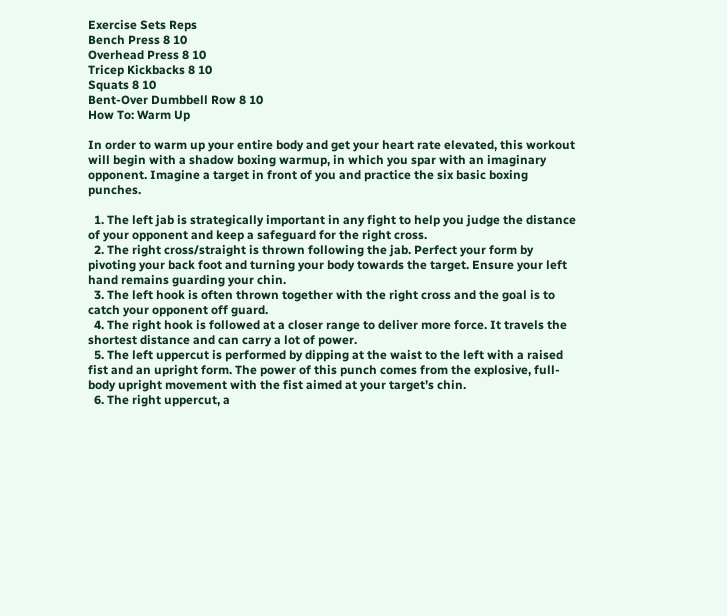Exercise Sets Reps
Bench Press 8 10
Overhead Press 8 10
Tricep Kickbacks 8 10
Squats 8 10
Bent-Over Dumbbell Row 8 10
How To: Warm Up

In order to warm up your entire body and get your heart rate elevated, this workout will begin with a shadow boxing warmup, in which you spar with an imaginary opponent. Imagine a target in front of you and practice the six basic boxing punches.

  1. The left jab is strategically important in any fight to help you judge the distance of your opponent and keep a safeguard for the right cross.
  2. The right cross/straight is thrown following the jab. Perfect your form by pivoting your back foot and turning your body towards the target. Ensure your left hand remains guarding your chin.
  3. The left hook is often thrown together with the right cross and the goal is to catch your opponent off guard.
  4. The right hook is followed at a closer range to deliver more force. It travels the shortest distance and can carry a lot of power.
  5. The left uppercut is performed by dipping at the waist to the left with a raised fist and an upright form. The power of this punch comes from the explosive, full-body upright movement with the fist aimed at your target’s chin.
  6. The right uppercut, a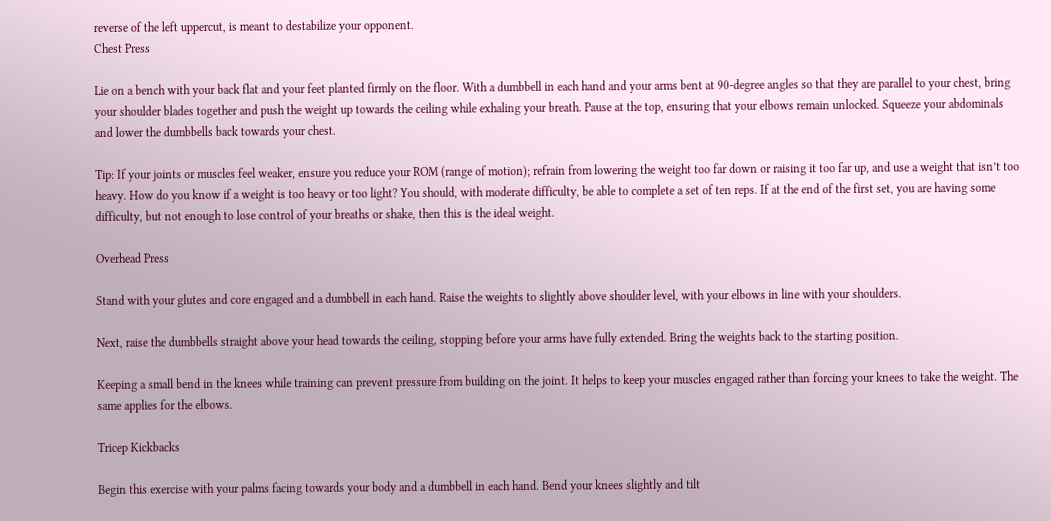reverse of the left uppercut, is meant to destabilize your opponent.
Chest Press

Lie on a bench with your back flat and your feet planted firmly on the floor. With a dumbbell in each hand and your arms bent at 90-degree angles so that they are parallel to your chest, bring your shoulder blades together and push the weight up towards the ceiling while exhaling your breath. Pause at the top, ensuring that your elbows remain unlocked. Squeeze your abdominals and lower the dumbbells back towards your chest.

Tip: If your joints or muscles feel weaker, ensure you reduce your ROM (range of motion); refrain from lowering the weight too far down or raising it too far up, and use a weight that isn’t too heavy. How do you know if a weight is too heavy or too light? You should, with moderate difficulty, be able to complete a set of ten reps. If at the end of the first set, you are having some difficulty, but not enough to lose control of your breaths or shake, then this is the ideal weight.

Overhead Press

Stand with your glutes and core engaged and a dumbbell in each hand. Raise the weights to slightly above shoulder level, with your elbows in line with your shoulders.

Next, raise the dumbbells straight above your head towards the ceiling, stopping before your arms have fully extended. Bring the weights back to the starting position.

Keeping a small bend in the knees while training can prevent pressure from building on the joint. It helps to keep your muscles engaged rather than forcing your knees to take the weight. The same applies for the elbows.

Tricep Kickbacks

Begin this exercise with your palms facing towards your body and a dumbbell in each hand. Bend your knees slightly and tilt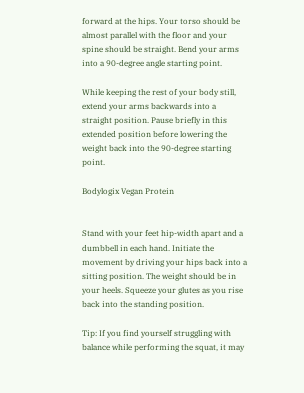forward at the hips. Your torso should be almost parallel with the floor and your spine should be straight. Bend your arms into a 90-degree angle starting point.

While keeping the rest of your body still, extend your arms backwards into a straight position. Pause briefly in this extended position before lowering the weight back into the 90-degree starting point.

Bodylogix Vegan Protein


Stand with your feet hip-width apart and a dumbbell in each hand. Initiate the movement by driving your hips back into a sitting position. The weight should be in your heels. Squeeze your glutes as you rise back into the standing position.

Tip: If you find yourself struggling with balance while performing the squat, it may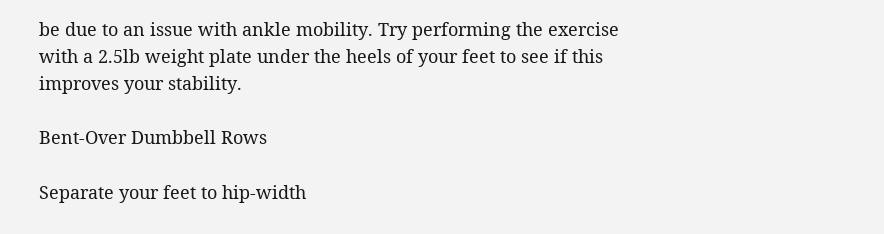be due to an issue with ankle mobility. Try performing the exercise with a 2.5lb weight plate under the heels of your feet to see if this improves your stability.

Bent-Over Dumbbell Rows

Separate your feet to hip-width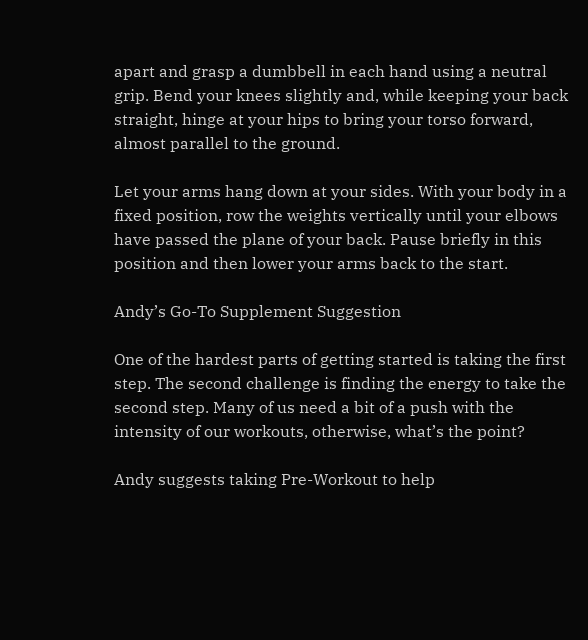apart and grasp a dumbbell in each hand using a neutral grip. Bend your knees slightly and, while keeping your back straight, hinge at your hips to bring your torso forward, almost parallel to the ground.

Let your arms hang down at your sides. With your body in a fixed position, row the weights vertically until your elbows have passed the plane of your back. Pause briefly in this position and then lower your arms back to the start.

Andy’s Go-To Supplement Suggestion

One of the hardest parts of getting started is taking the first step. The second challenge is finding the energy to take the second step. Many of us need a bit of a push with the intensity of our workouts, otherwise, what’s the point?

Andy suggests taking Pre-Workout to help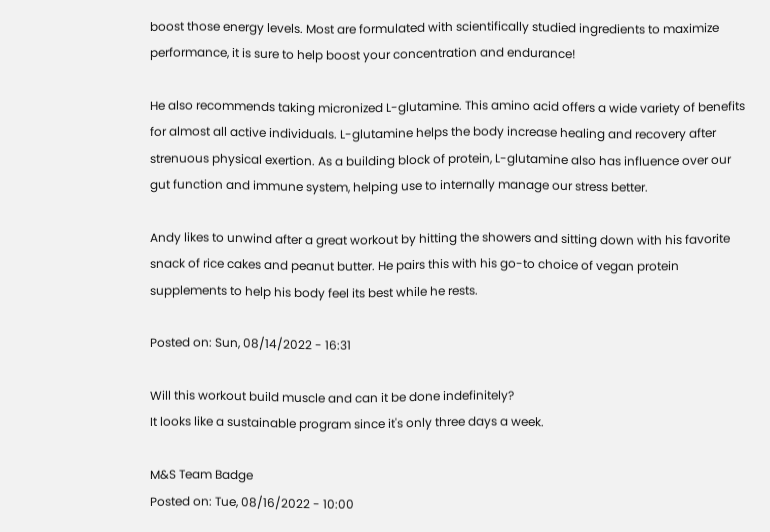boost those energy levels. Most are formulated with scientifically studied ingredients to maximize performance, it is sure to help boost your concentration and endurance!

He also recommends taking micronized L-glutamine. This amino acid offers a wide variety of benefits for almost all active individuals. L-glutamine helps the body increase healing and recovery after strenuous physical exertion. As a building block of protein, L-glutamine also has influence over our gut function and immune system, helping use to internally manage our stress better.

Andy likes to unwind after a great workout by hitting the showers and sitting down with his favorite snack of rice cakes and peanut butter. He pairs this with his go-to choice of vegan protein supplements to help his body feel its best while he rests.

Posted on: Sun, 08/14/2022 - 16:31

Will this workout build muscle and can it be done indefinitely?
It looks like a sustainable program since it's only three days a week.

M&S Team Badge
Posted on: Tue, 08/16/2022 - 10:00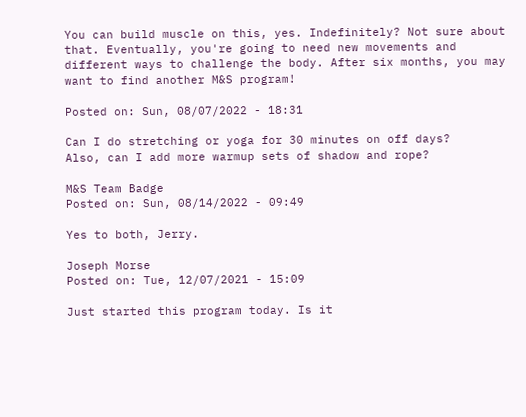You can build muscle on this, yes. Indefinitely? Not sure about that. Eventually, you're going to need new movements and different ways to challenge the body. After six months, you may want to find another M&S program!

Posted on: Sun, 08/07/2022 - 18:31

Can I do stretching or yoga for 30 minutes on off days?
Also, can I add more warmup sets of shadow and rope?

M&S Team Badge
Posted on: Sun, 08/14/2022 - 09:49

Yes to both, Jerry.

Joseph Morse
Posted on: Tue, 12/07/2021 - 15:09

Just started this program today. Is it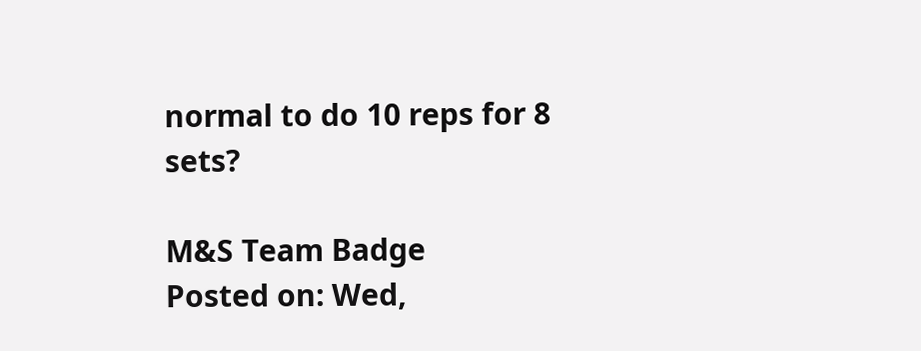normal to do 10 reps for 8 sets?

M&S Team Badge
Posted on: Wed,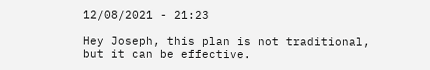12/08/2021 - 21:23

Hey Joseph, this plan is not traditional, but it can be effective.